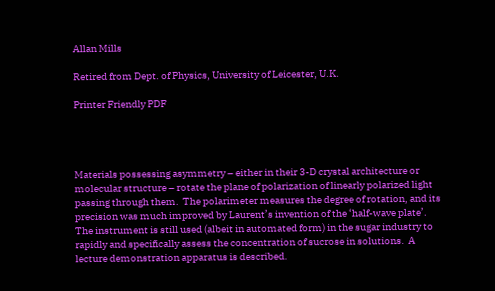Allan Mills

Retired from Dept. of Physics, University of Leicester, U.K.

Printer Friendly PDF




Materials possessing asymmetry – either in their 3-D crystal architecture or molecular structure – rotate the plane of polarization of linearly polarized light passing through them.  The polarimeter measures the degree of rotation, and its precision was much improved by Laurent’s invention of the ‘half-wave plate’.  The instrument is still used (albeit in automated form) in the sugar industry to rapidly and specifically assess the concentration of sucrose in solutions.  A lecture demonstration apparatus is described.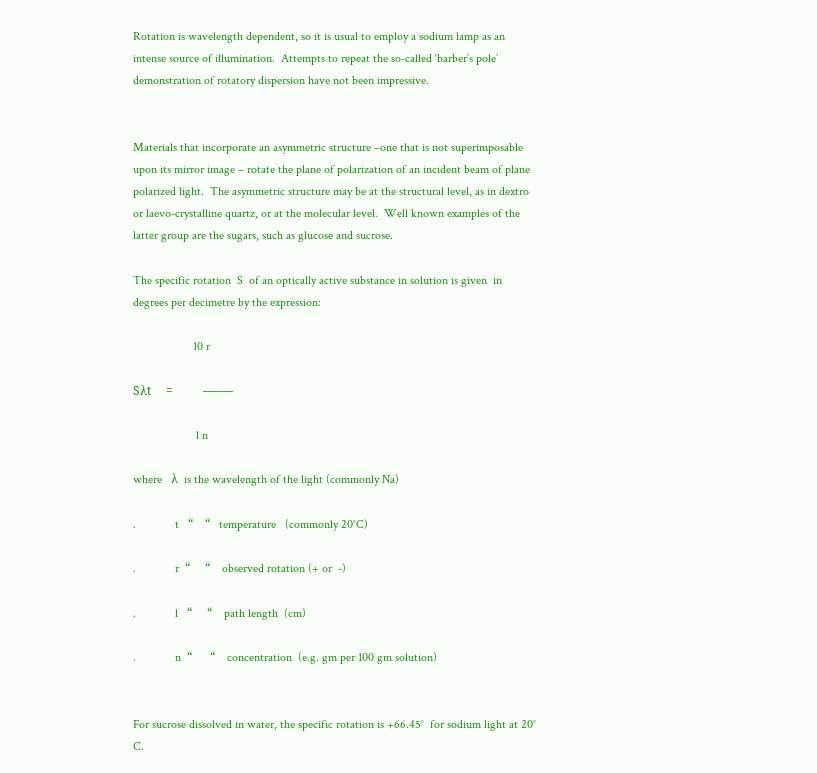Rotation is wavelength dependent, so it is usual to employ a sodium lamp as an intense source of illumination.  Attempts to repeat the so-called ‘barber’s pole’ demonstration of rotatory dispersion have not been impressive.


Materials that incorporate an asymmetric structure –one that is not superimposable upon its mirror image – rotate the plane of polarization of an incident beam of plane polarized light.  The asymmetric structure may be at the structural level, as in dextro or laevo-crystalline quartz, or at the molecular level.  Well known examples of the latter group are the sugars, such as glucose and sucrose.

The specific rotation  S  of an optically active substance in solution is given  in degrees per decimetre by the expression:

                    10 r

Sλt     =          ——–

                     l n

where   λ  is the wavelength of the light (commonly Na)

.             t   “    “   temperature   (commonly 20°C)

.             r  “     “    observed rotation (+ or  -)

.             l   “     “    path length  (cm)

.             n  “      “    concentration  (e.g. gm per 100 gm solution)


For sucrose dissolved in water, the specific rotation is +66.45°  for sodium light at 20°  C.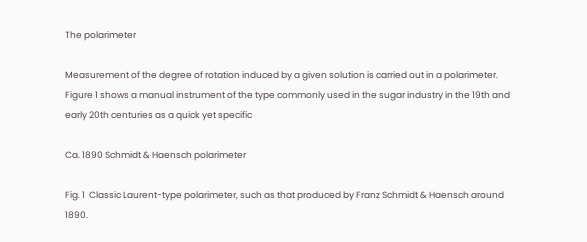The polarimeter

Measurement of the degree of rotation induced by a given solution is carried out in a polarimeter.  Figure 1 shows a manual instrument of the type commonly used in the sugar industry in the 19th and early 20th centuries as a quick yet specific

Ca. 1890 Schmidt & Haensch polarimeter

Fig. 1  Classic Laurent-type polarimeter, such as that produced by Franz Schmidt & Haensch around 1890.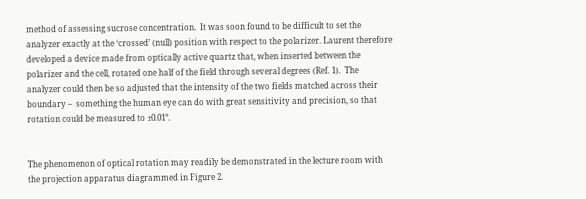method of assessing sucrose concentration.  It was soon found to be difficult to set the analyzer exactly at the ‘crossed’ (null) position with respect to the polarizer. Laurent therefore developed a device made from optically active quartz that, when inserted between the polarizer and the cell, rotated one half of the field through several degrees (Ref. 1).  The analyzer could then be so adjusted that the intensity of the two fields matched across their boundary –  something the human eye can do with great sensitivity and precision, so that rotation could be measured to ±0.01°.


The phenomenon of optical rotation may readily be demonstrated in the lecture room with the projection apparatus diagrammed in Figure 2.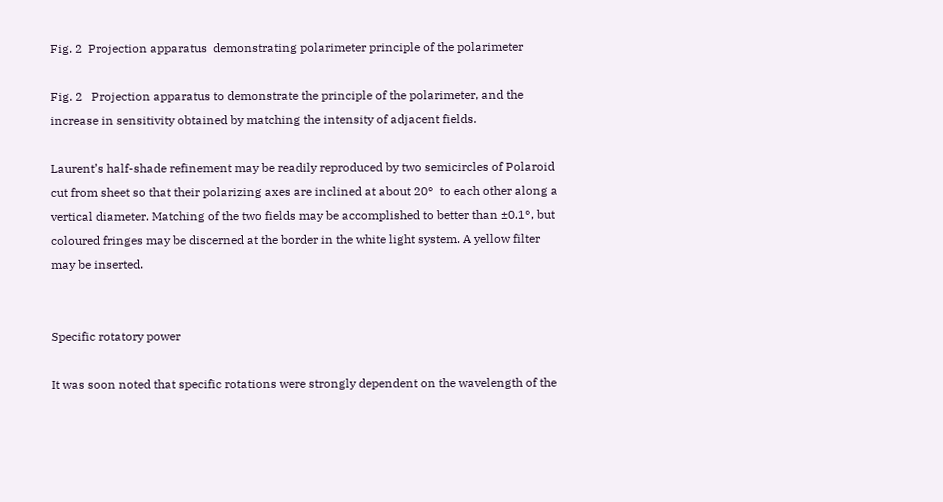Fig. 2  Projection apparatus  demonstrating polarimeter principle of the polarimeter

Fig. 2   Projection apparatus to demonstrate the principle of the polarimeter, and the increase in sensitivity obtained by matching the intensity of adjacent fields.

Laurent’s half-shade refinement may be readily reproduced by two semicircles of Polaroid cut from sheet so that their polarizing axes are inclined at about 20°  to each other along a vertical diameter. Matching of the two fields may be accomplished to better than ±0.1°, but coloured fringes may be discerned at the border in the white light system. A yellow filter may be inserted.


Specific rotatory power

It was soon noted that specific rotations were strongly dependent on the wavelength of the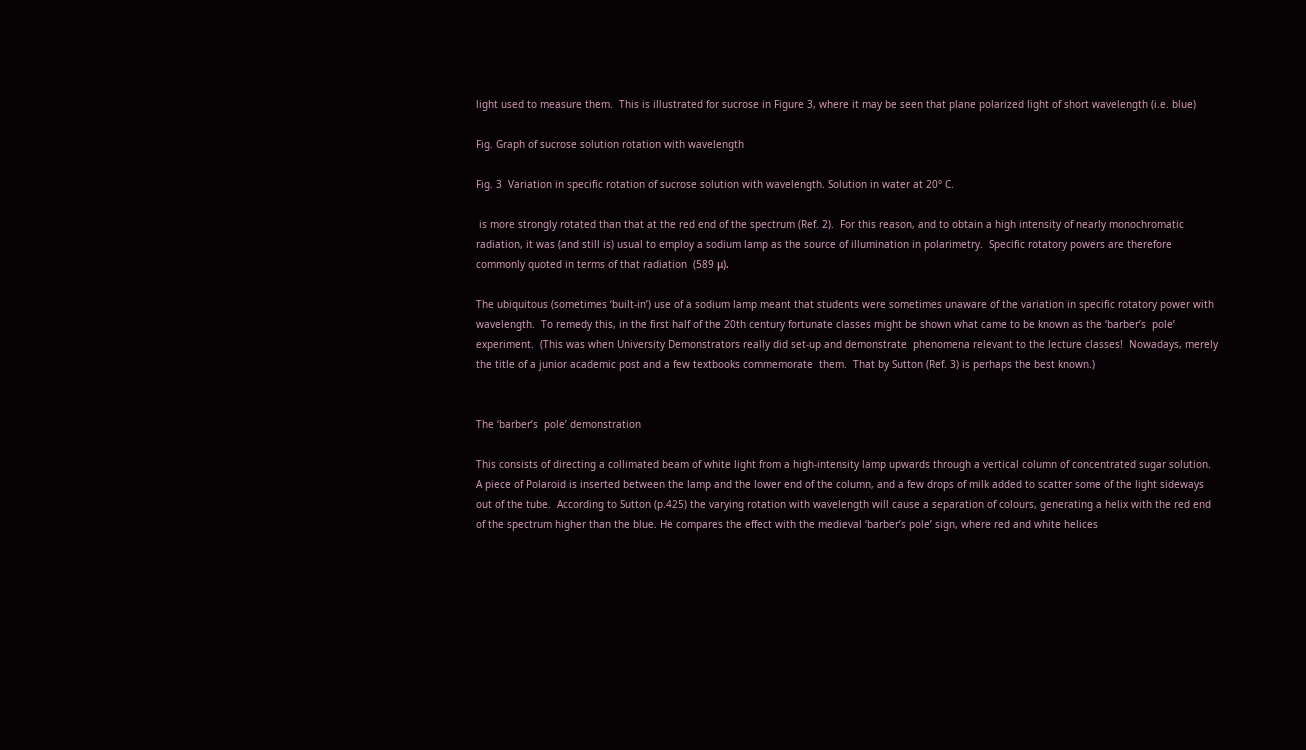light used to measure them.  This is illustrated for sucrose in Figure 3, where it may be seen that plane polarized light of short wavelength (i.e. blue)

Fig. Graph of sucrose solution rotation with wavelength

Fig. 3  Variation in specific rotation of sucrose solution with wavelength. Solution in water at 20° C.

 is more strongly rotated than that at the red end of the spectrum (Ref. 2).  For this reason, and to obtain a high intensity of nearly monochromatic radiation, it was (and still is) usual to employ a sodium lamp as the source of illumination in polarimetry.  Specific rotatory powers are therefore commonly quoted in terms of that radiation  (589 μ).

The ubiquitous (sometimes ‘built-in’) use of a sodium lamp meant that students were sometimes unaware of the variation in specific rotatory power with wavelength.  To remedy this, in the first half of the 20th century fortunate classes might be shown what came to be known as the ‘barber’s  pole’ experiment.  (This was when University Demonstrators really did set-up and demonstrate  phenomena relevant to the lecture classes!  Nowadays, merely the title of a junior academic post and a few textbooks commemorate  them.  That by Sutton (Ref. 3) is perhaps the best known.)


The ‘barber’s  pole’ demonstration

This consists of directing a collimated beam of white light from a high-intensity lamp upwards through a vertical column of concentrated sugar solution. A piece of Polaroid is inserted between the lamp and the lower end of the column, and a few drops of milk added to scatter some of the light sideways out of the tube.  According to Sutton (p.425) the varying rotation with wavelength will cause a separation of colours, generating a helix with the red end of the spectrum higher than the blue. He compares the effect with the medieval ‘barber’s pole’ sign, where red and white helices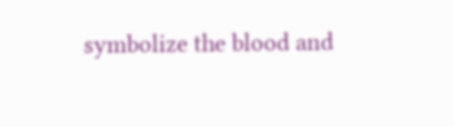symbolize the blood and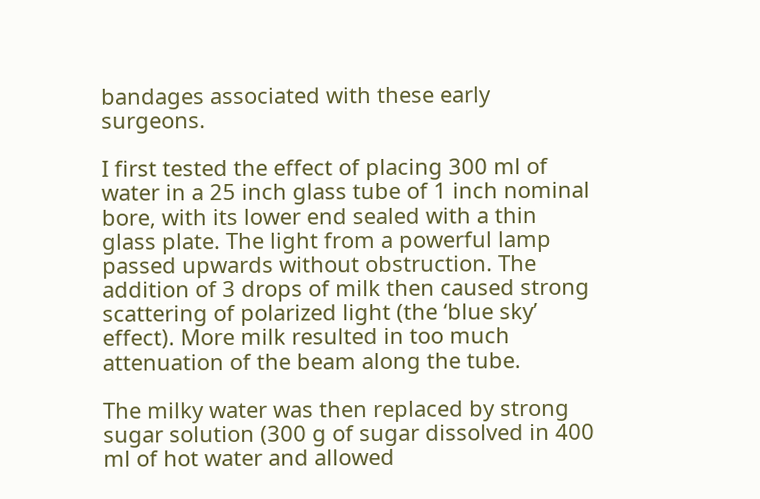bandages associated with these early surgeons.

I first tested the effect of placing 300 ml of water in a 25 inch glass tube of 1 inch nominal bore, with its lower end sealed with a thin glass plate. The light from a powerful lamp passed upwards without obstruction. The addition of 3 drops of milk then caused strong scattering of polarized light (the ‘blue sky’ effect). More milk resulted in too much attenuation of the beam along the tube.

The milky water was then replaced by strong sugar solution (300 g of sugar dissolved in 400 ml of hot water and allowed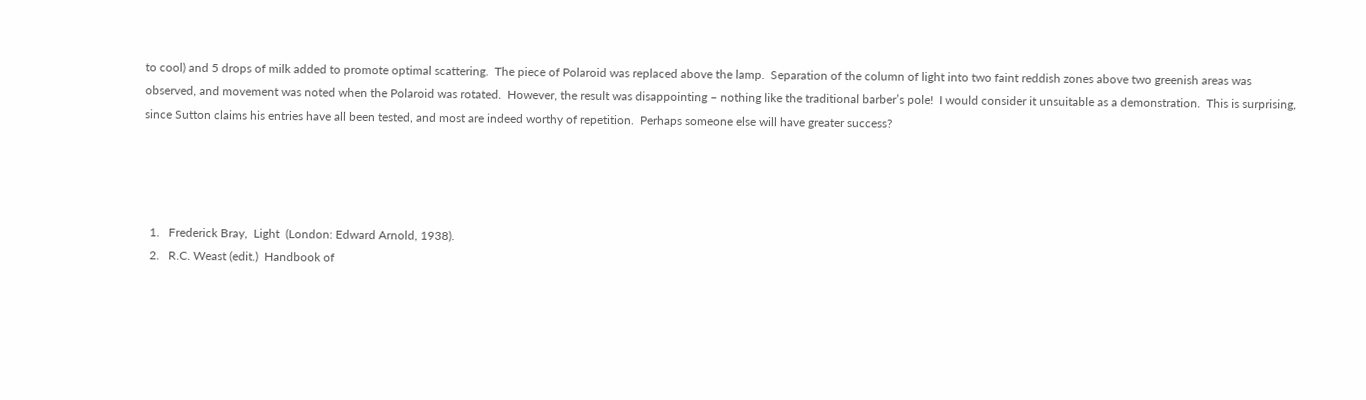to cool) and 5 drops of milk added to promote optimal scattering.  The piece of Polaroid was replaced above the lamp.  Separation of the column of light into two faint reddish zones above two greenish areas was observed, and movement was noted when the Polaroid was rotated.  However, the result was disappointing – nothing like the traditional barber’s pole!  I would consider it unsuitable as a demonstration.  This is surprising, since Sutton claims his entries have all been tested, and most are indeed worthy of repetition.  Perhaps someone else will have greater success?




  1.   Frederick Bray,  Light  (London: Edward Arnold, 1938).
  2.   R.C. Weast (edit.)  Handbook of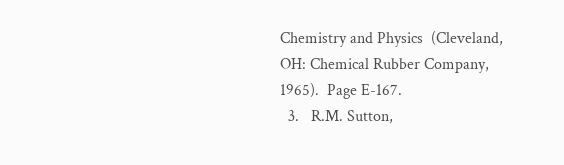Chemistry and Physics  (Cleveland, OH: Chemical Rubber Company, 1965).  Page E-167.
  3.   R.M. Sutton,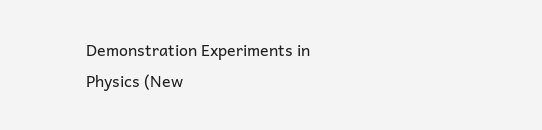Demonstration Experiments in Physics (New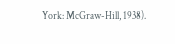York: McGraw-Hill, 1938).